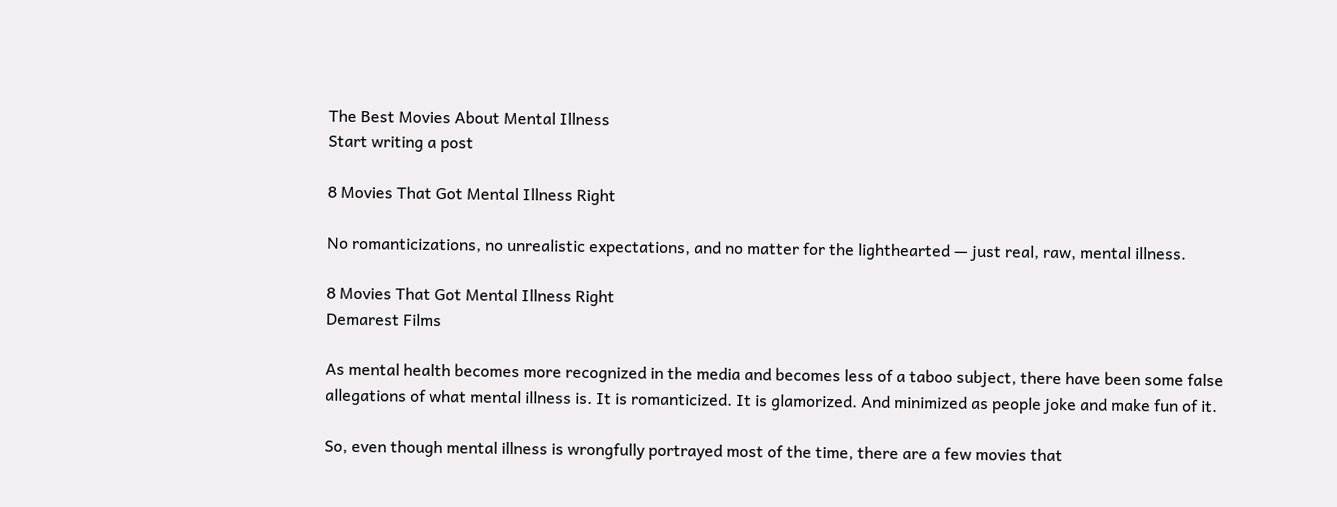The Best Movies About Mental Illness
Start writing a post

8 Movies That Got Mental Illness Right

No romanticizations, no unrealistic expectations, and no matter for the lighthearted — just real, raw, mental illness.

8 Movies That Got Mental Illness Right
Demarest Films

As mental health becomes more recognized in the media and becomes less of a taboo subject, there have been some false allegations of what mental illness is. It is romanticized. It is glamorized. And minimized as people joke and make fun of it.

So, even though mental illness is wrongfully portrayed most of the time, there are a few movies that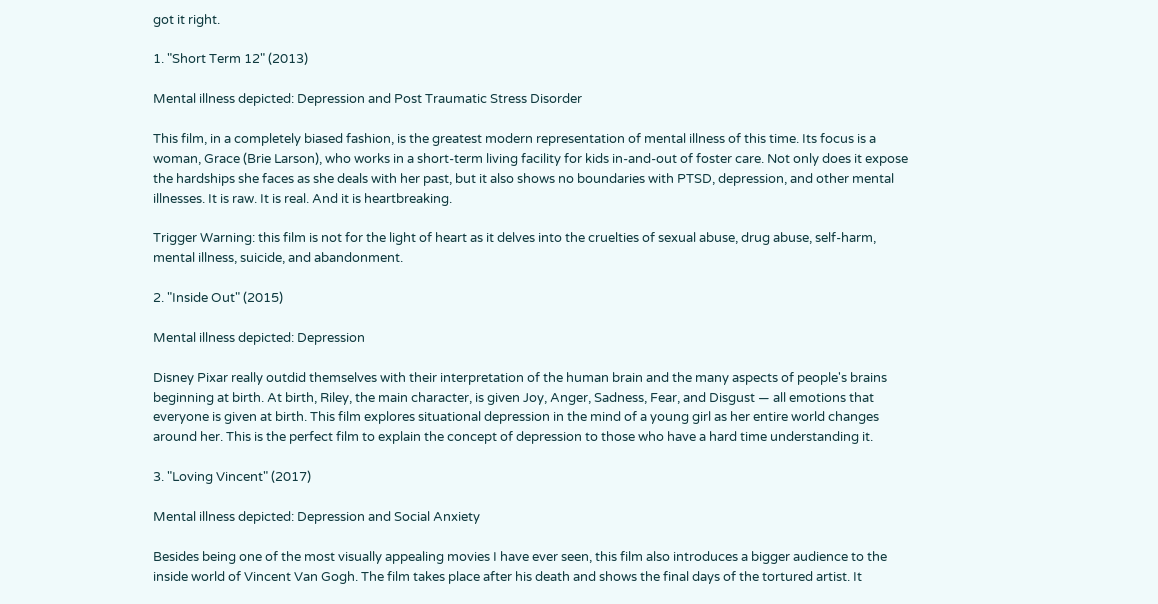got it right.

1. "Short Term 12" (2013)

Mental illness depicted: Depression and Post Traumatic Stress Disorder

This film, in a completely biased fashion, is the greatest modern representation of mental illness of this time. Its focus is a woman, Grace (Brie Larson), who works in a short-term living facility for kids in-and-out of foster care. Not only does it expose the hardships she faces as she deals with her past, but it also shows no boundaries with PTSD, depression, and other mental illnesses. It is raw. It is real. And it is heartbreaking.

Trigger Warning: this film is not for the light of heart as it delves into the cruelties of sexual abuse, drug abuse, self-harm, mental illness, suicide, and abandonment.

2. "Inside Out" (2015)

Mental illness depicted: Depression

Disney Pixar really outdid themselves with their interpretation of the human brain and the many aspects of people's brains beginning at birth. At birth, Riley, the main character, is given Joy, Anger, Sadness, Fear, and Disgust — all emotions that everyone is given at birth. This film explores situational depression in the mind of a young girl as her entire world changes around her. This is the perfect film to explain the concept of depression to those who have a hard time understanding it.

3. "Loving Vincent" (2017)

Mental illness depicted: Depression and Social Anxiety

Besides being one of the most visually appealing movies I have ever seen, this film also introduces a bigger audience to the inside world of Vincent Van Gogh. The film takes place after his death and shows the final days of the tortured artist. It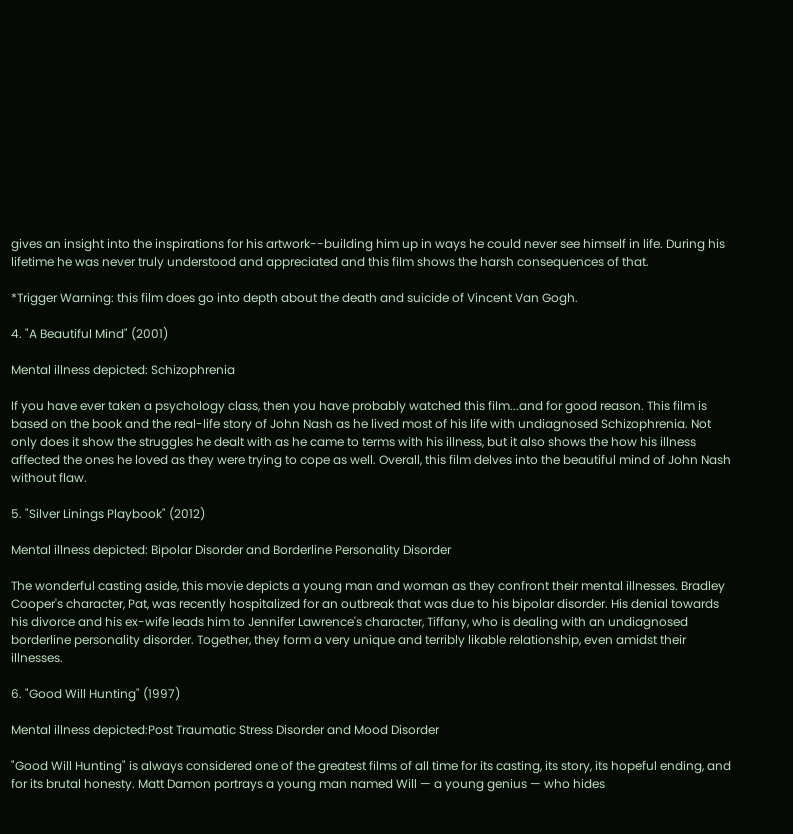gives an insight into the inspirations for his artwork--building him up in ways he could never see himself in life. During his lifetime he was never truly understood and appreciated and this film shows the harsh consequences of that.

*Trigger Warning: this film does go into depth about the death and suicide of Vincent Van Gogh.

4. "A Beautiful Mind" (2001)

Mental illness depicted: Schizophrenia

If you have ever taken a psychology class, then you have probably watched this film...and for good reason. This film is based on the book and the real-life story of John Nash as he lived most of his life with undiagnosed Schizophrenia. Not only does it show the struggles he dealt with as he came to terms with his illness, but it also shows the how his illness affected the ones he loved as they were trying to cope as well. Overall, this film delves into the beautiful mind of John Nash without flaw.

5. "Silver Linings Playbook" (2012)

Mental illness depicted: Bipolar Disorder and Borderline Personality Disorder

The wonderful casting aside, this movie depicts a young man and woman as they confront their mental illnesses. Bradley Cooper's character, Pat, was recently hospitalized for an outbreak that was due to his bipolar disorder. His denial towards his divorce and his ex-wife leads him to Jennifer Lawrence's character, Tiffany, who is dealing with an undiagnosed borderline personality disorder. Together, they form a very unique and terribly likable relationship, even amidst their illnesses.

6. "Good Will Hunting" (1997)

Mental illness depicted:Post Traumatic Stress Disorder and Mood Disorder

"Good Will Hunting" is always considered one of the greatest films of all time for its casting, its story, its hopeful ending, and for its brutal honesty. Matt Damon portrays a young man named Will — a young genius — who hides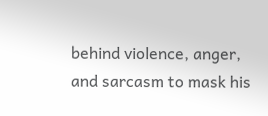behind violence, anger, and sarcasm to mask his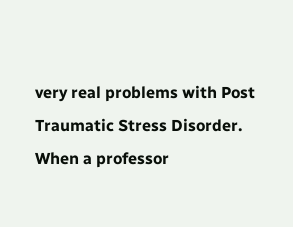very real problems with Post Traumatic Stress Disorder. When a professor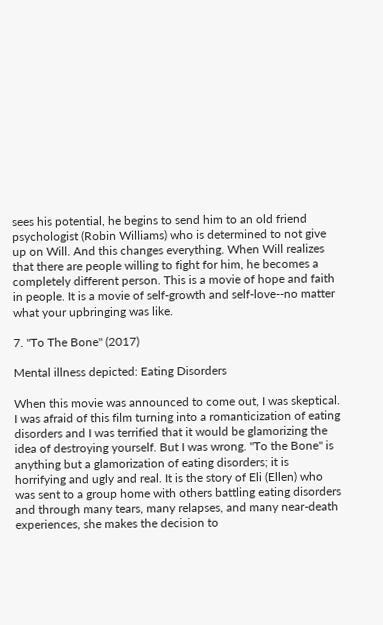sees his potential, he begins to send him to an old friend psychologist (Robin Williams) who is determined to not give up on Will. And this changes everything. When Will realizes that there are people willing to fight for him, he becomes a completely different person. This is a movie of hope and faith in people. It is a movie of self-growth and self-love--no matter what your upbringing was like.

7. "To The Bone" (2017)

Mental illness depicted: Eating Disorders

When this movie was announced to come out, I was skeptical. I was afraid of this film turning into a romanticization of eating disorders and I was terrified that it would be glamorizing the idea of destroying yourself. But I was wrong. "To the Bone" is anything but a glamorization of eating disorders; it is horrifying and ugly and real. It is the story of Eli (Ellen) who was sent to a group home with others battling eating disorders and through many tears, many relapses, and many near-death experiences, she makes the decision to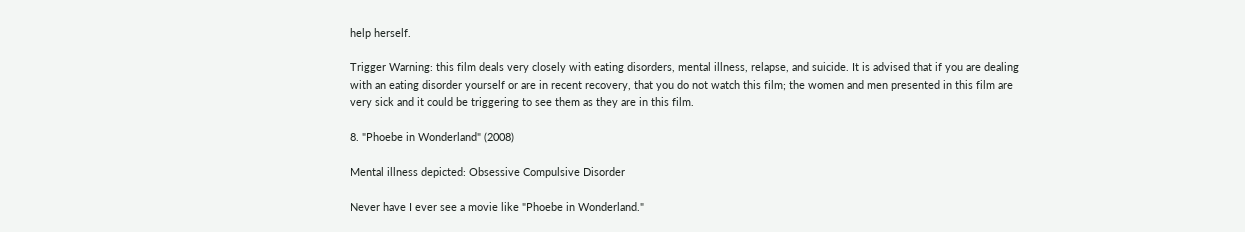help herself.

Trigger Warning: this film deals very closely with eating disorders, mental illness, relapse, and suicide. It is advised that if you are dealing with an eating disorder yourself or are in recent recovery, that you do not watch this film; the women and men presented in this film are very sick and it could be triggering to see them as they are in this film.

8. "Phoebe in Wonderland" (2008)

Mental illness depicted: Obsessive Compulsive Disorder

Never have I ever see a movie like "Phoebe in Wonderland."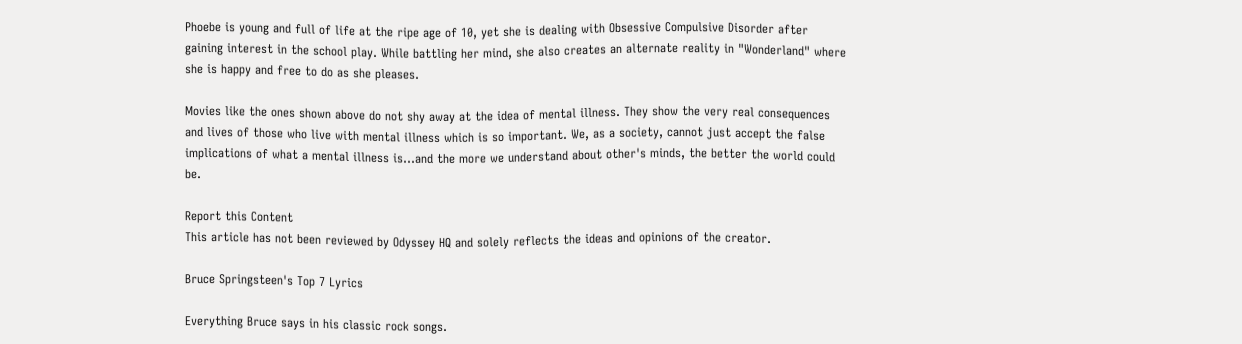Phoebe is young and full of life at the ripe age of 10, yet she is dealing with Obsessive Compulsive Disorder after gaining interest in the school play. While battling her mind, she also creates an alternate reality in "Wonderland" where she is happy and free to do as she pleases.

Movies like the ones shown above do not shy away at the idea of mental illness. They show the very real consequences and lives of those who live with mental illness which is so important. We, as a society, cannot just accept the false implications of what a mental illness is...and the more we understand about other's minds, the better the world could be.

Report this Content
This article has not been reviewed by Odyssey HQ and solely reflects the ideas and opinions of the creator.

Bruce Springsteen's Top 7 Lyrics

Everything Bruce says in his classic rock songs.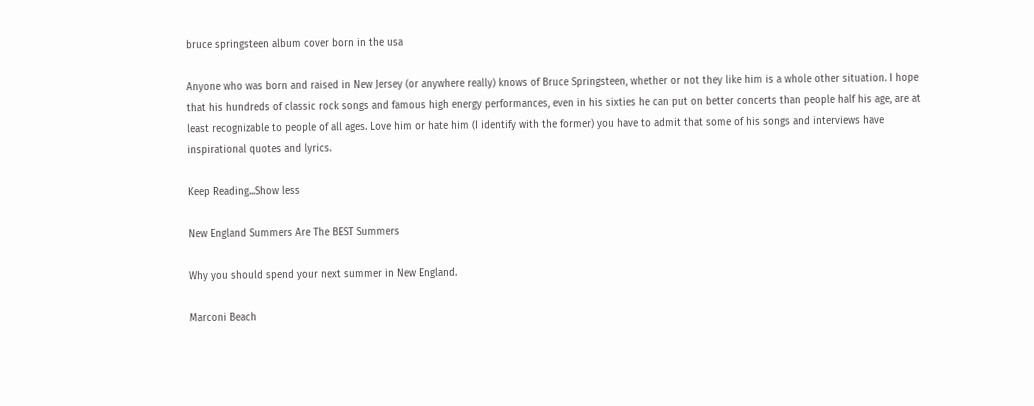bruce springsteen album cover born in the usa

Anyone who was born and raised in New Jersey (or anywhere really) knows of Bruce Springsteen, whether or not they like him is a whole other situation. I hope that his hundreds of classic rock songs and famous high energy performances, even in his sixties he can put on better concerts than people half his age, are at least recognizable to people of all ages. Love him or hate him (I identify with the former) you have to admit that some of his songs and interviews have inspirational quotes and lyrics.

Keep Reading...Show less

New England Summers Are The BEST Summers

Why you should spend your next summer in New England.

Marconi Beach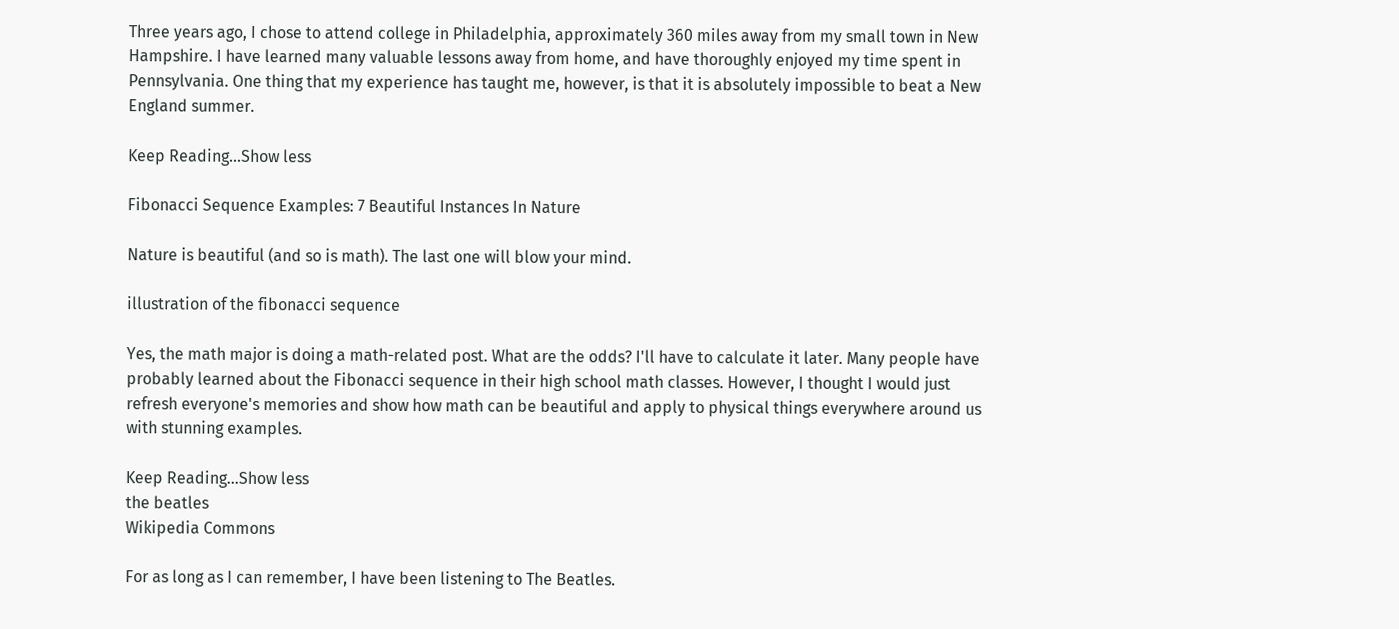Three years ago, I chose to attend college in Philadelphia, approximately 360 miles away from my small town in New Hampshire. I have learned many valuable lessons away from home, and have thoroughly enjoyed my time spent in Pennsylvania. One thing that my experience has taught me, however, is that it is absolutely impossible to beat a New England summer.

Keep Reading...Show less

Fibonacci Sequence Examples: 7 Beautiful Instances In Nature

Nature is beautiful (and so is math). The last one will blow your mind.

illustration of the fibonacci sequence

Yes, the math major is doing a math-related post. What are the odds? I'll have to calculate it later. Many people have probably learned about the Fibonacci sequence in their high school math classes. However, I thought I would just refresh everyone's memories and show how math can be beautiful and apply to physical things everywhere around us with stunning examples.

Keep Reading...Show less
the beatles
Wikipedia Commons

For as long as I can remember, I have been listening to The Beatles.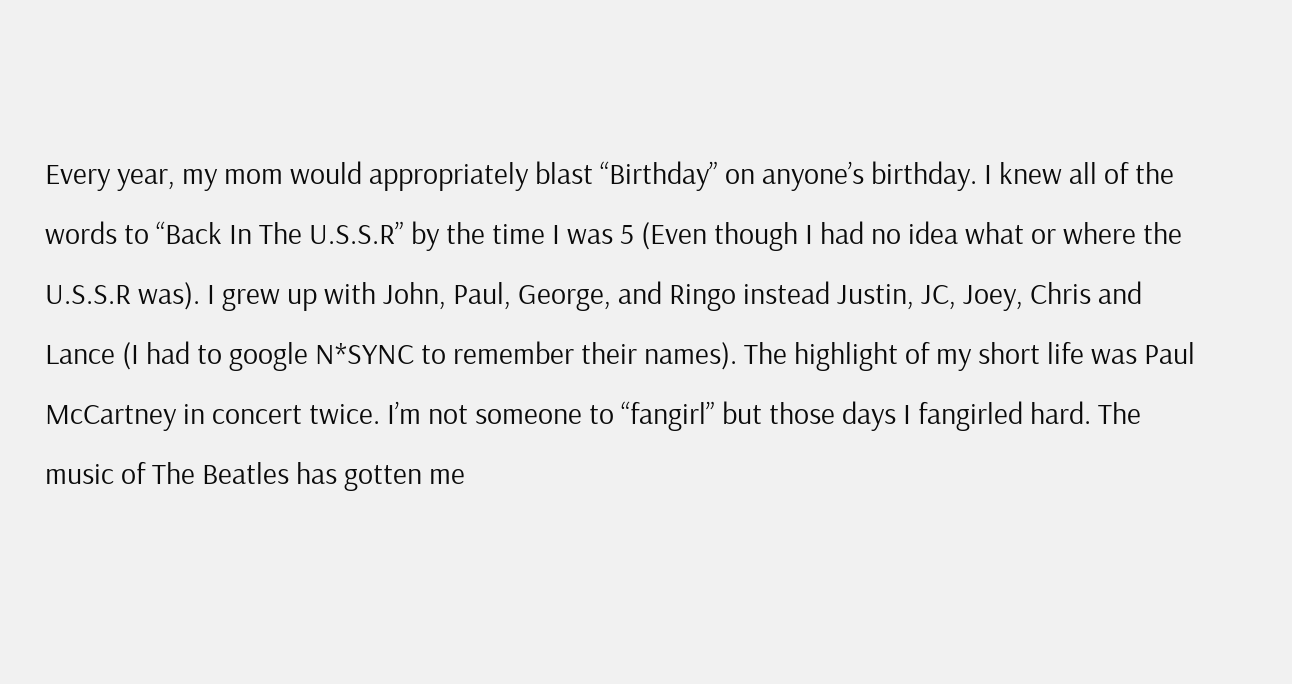Every year, my mom would appropriately blast “Birthday” on anyone’s birthday. I knew all of the words to “Back In The U.S.S.R” by the time I was 5 (Even though I had no idea what or where the U.S.S.R was). I grew up with John, Paul, George, and Ringo instead Justin, JC, Joey, Chris and Lance (I had to google N*SYNC to remember their names). The highlight of my short life was Paul McCartney in concert twice. I’m not someone to “fangirl” but those days I fangirled hard. The music of The Beatles has gotten me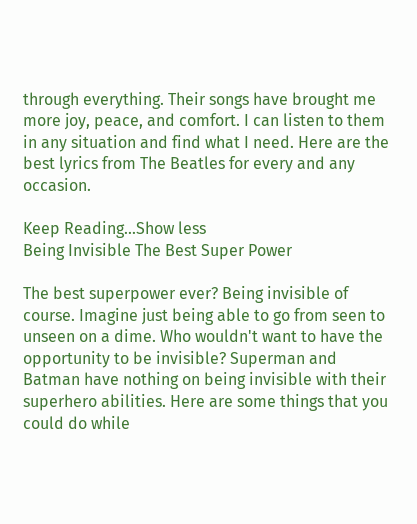through everything. Their songs have brought me more joy, peace, and comfort. I can listen to them in any situation and find what I need. Here are the best lyrics from The Beatles for every and any occasion.

Keep Reading...Show less
Being Invisible The Best Super Power

The best superpower ever? Being invisible of course. Imagine just being able to go from seen to unseen on a dime. Who wouldn't want to have the opportunity to be invisible? Superman and Batman have nothing on being invisible with their superhero abilities. Here are some things that you could do while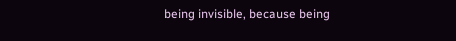being invisible, because being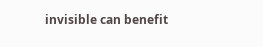invisible can benefit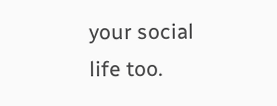your social life too.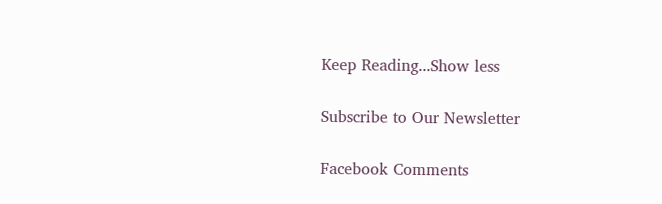Keep Reading...Show less

Subscribe to Our Newsletter

Facebook Comments